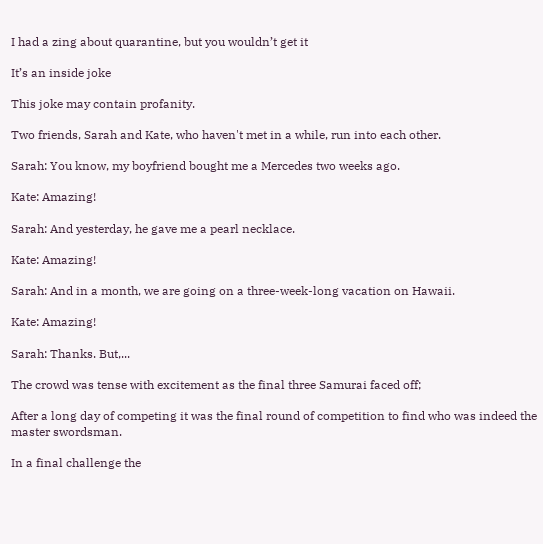I had a zing about quarantine, but you wouldn’t get it

It’s an inside joke

This joke may contain profanity.

Two friends, Sarah and Kate, who haven't met in a while, run into each other.

Sarah: You know, my boyfriend bought me a Mercedes two weeks ago.

Kate: Amazing!

Sarah: And yesterday, he gave me a pearl necklace.

Kate: Amazing!

Sarah: And in a month, we are going on a three-week-long vacation on Hawaii.

Kate: Amazing!

Sarah: Thanks. But,...

The crowd was tense with excitement as the final three Samurai faced off;

After a long day of competing it was the final round of competition to find who was indeed the master swordsman.

In a final challenge the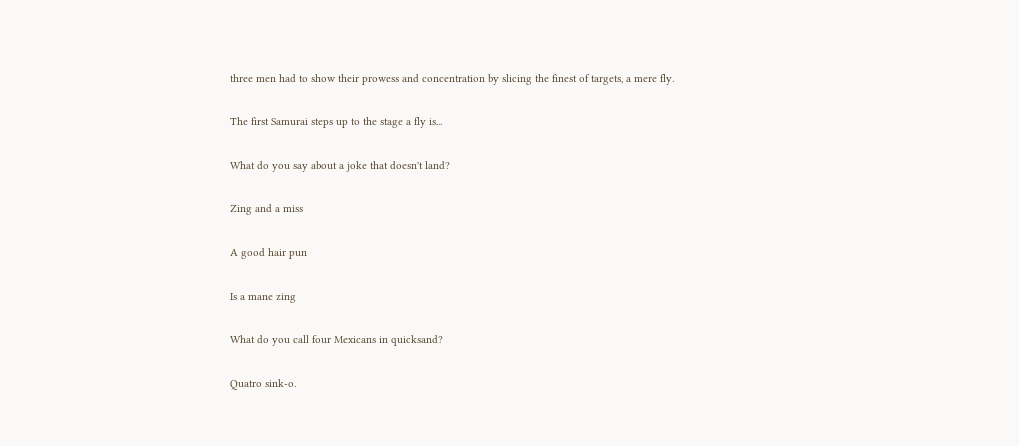three men had to show their prowess and concentration by slicing the finest of targets, a mere fly.

The first Samurai steps up to the stage a fly is...

What do you say about a joke that doesn't land?

Zing and a miss

A good hair pun

Is a mane zing

What do you call four Mexicans in quicksand?

Quatro sink-o.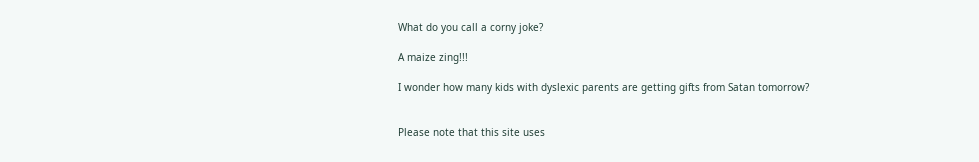What do you call a corny joke?

A maize zing!!!

I wonder how many kids with dyslexic parents are getting gifts from Satan tomorrow?


Please note that this site uses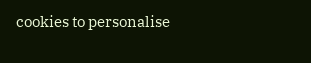cookies to personalise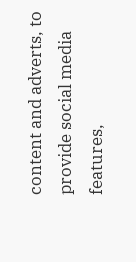content and adverts, to provide social media features,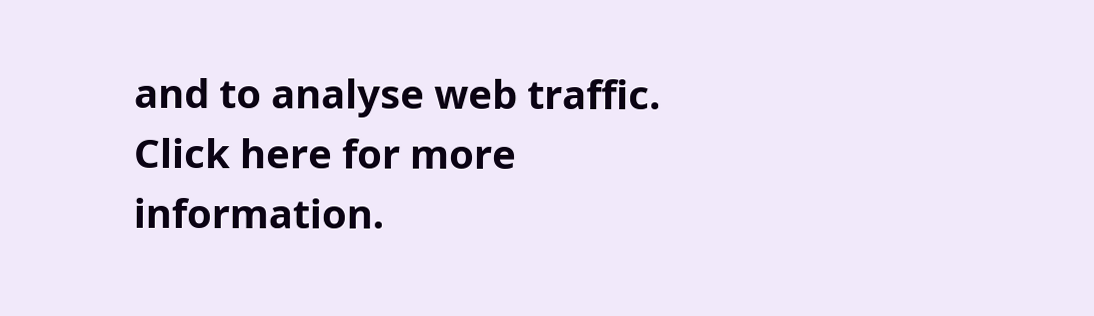and to analyse web traffic. Click here for more information.